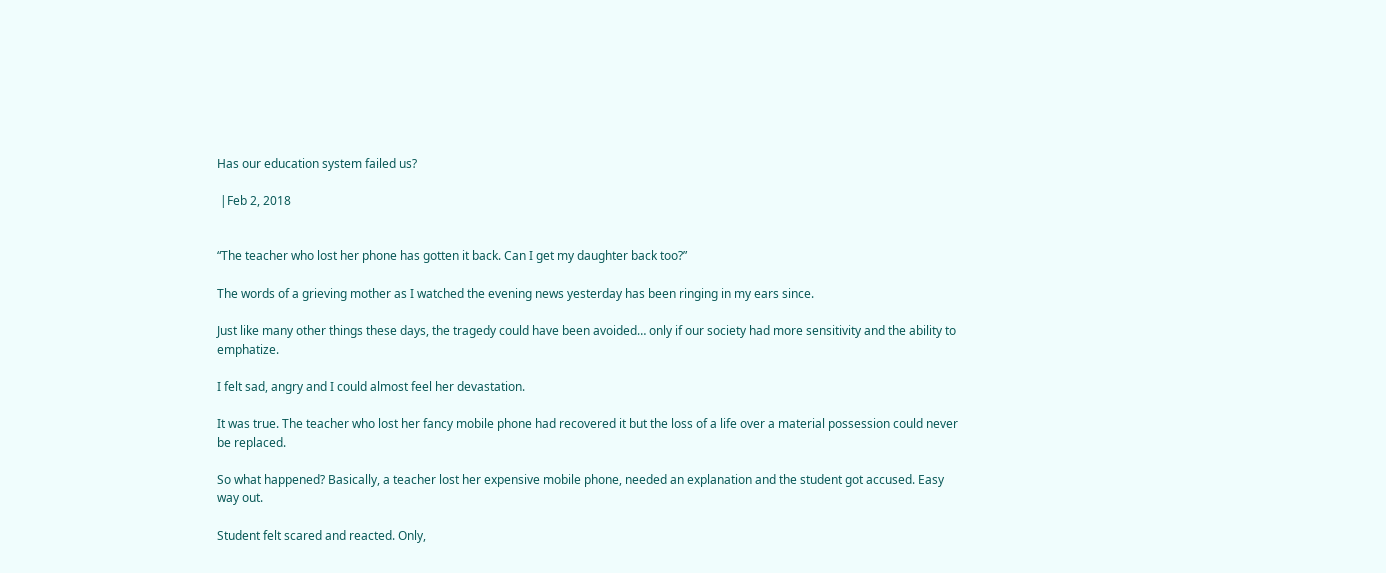Has our education system failed us?

 |Feb 2, 2018


“The teacher who lost her phone has gotten it back. Can I get my daughter back too?”

The words of a grieving mother as I watched the evening news yesterday has been ringing in my ears since.

Just like many other things these days, the tragedy could have been avoided… only if our society had more sensitivity and the ability to emphatize.

I felt sad, angry and I could almost feel her devastation.

It was true. The teacher who lost her fancy mobile phone had recovered it but the loss of a life over a material possession could never be replaced.

So what happened? Basically, a teacher lost her expensive mobile phone, needed an explanation and the student got accused. Easy way out.

Student felt scared and reacted. Only,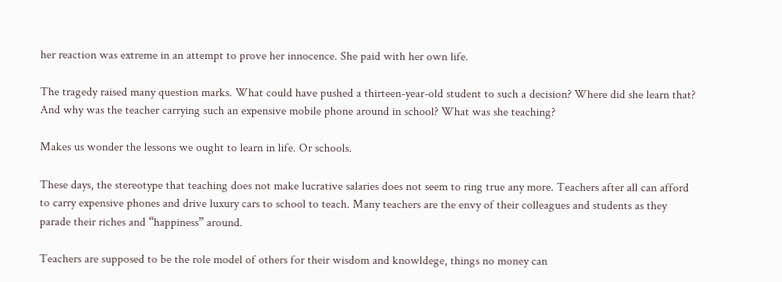her reaction was extreme in an attempt to prove her innocence. She paid with her own life.

The tragedy raised many question marks. What could have pushed a thirteen-year-old student to such a decision? Where did she learn that? And why was the teacher carrying such an expensive mobile phone around in school? What was she teaching?

Makes us wonder the lessons we ought to learn in life. Or schools.

These days, the stereotype that teaching does not make lucrative salaries does not seem to ring true any more. Teachers after all can afford to carry expensive phones and drive luxury cars to school to teach. Many teachers are the envy of their colleagues and students as they parade their riches and “happiness” around.

Teachers are supposed to be the role model of others for their wisdom and knowldege, things no money can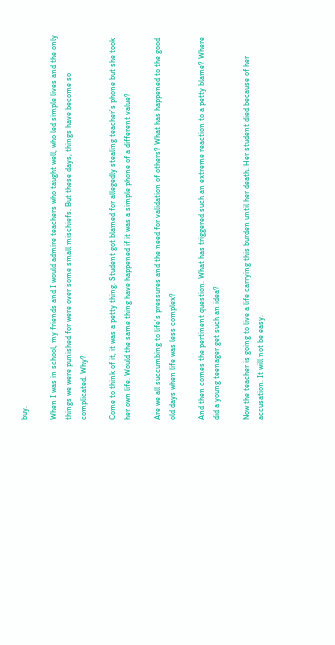buy.

When I was in school, my friends and I would admire teachers who taught well, who led simple lives and the only things we were punished for were over some small mischiefs. But these days, things have become so complicated. Why?

Come to think of it, it was a petty thing. Student got blamed for allegedly stealing teacher’s phone but she took her own life. Would the same thing have happened if it was a simple phone of a different value?

Are we all succumbing to life’s pressures and the need for validation of others? What has happened to the good old days when life was less complex?

And then comes the pertinent question. What has triggered such an extreme reaction to a petty blame? Where did a young teenager get such an idea?

Now the teacher is going to live a life carrying this burden until her death. Her student died because of her accusation. It will not be easy.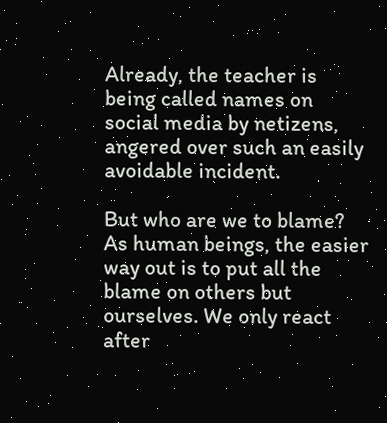Already, the teacher is being called names on social media by netizens, angered over such an easily avoidable incident.

But who are we to blame? As human beings, the easier way out is to put all the blame on others but ourselves. We only react after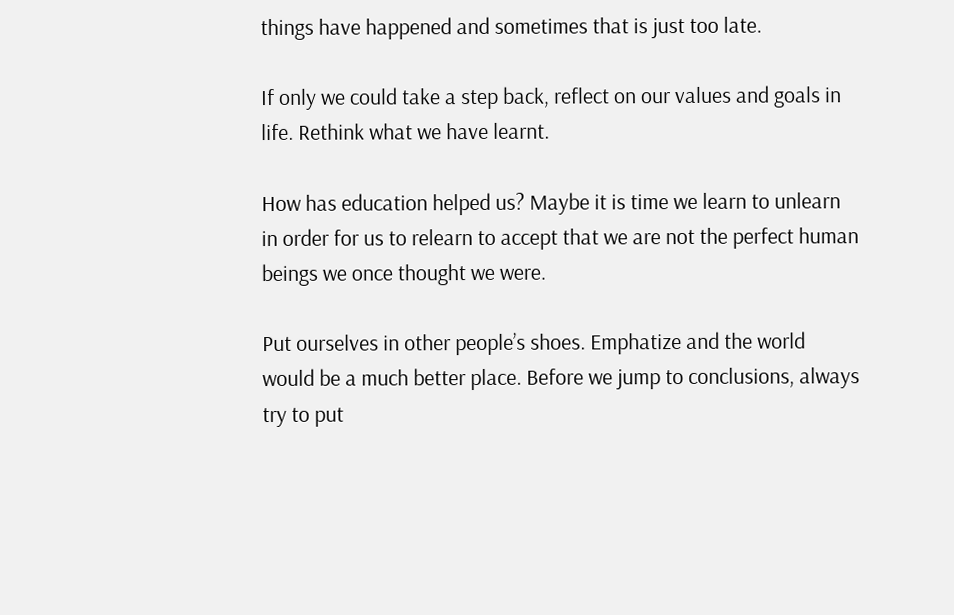things have happened and sometimes that is just too late.

If only we could take a step back, reflect on our values and goals in life. Rethink what we have learnt.

How has education helped us? Maybe it is time we learn to unlearn in order for us to relearn to accept that we are not the perfect human beings we once thought we were.

Put ourselves in other people’s shoes. Emphatize and the world would be a much better place. Before we jump to conclusions, always try to put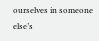ourselves in someone else’s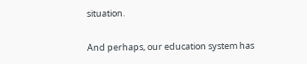situation.

And perhaps, our education system has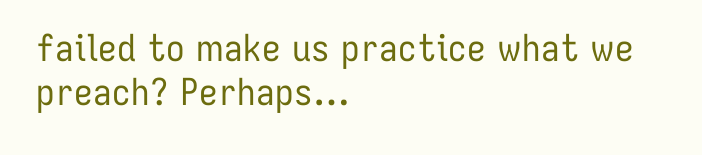failed to make us practice what we preach? Perhaps…